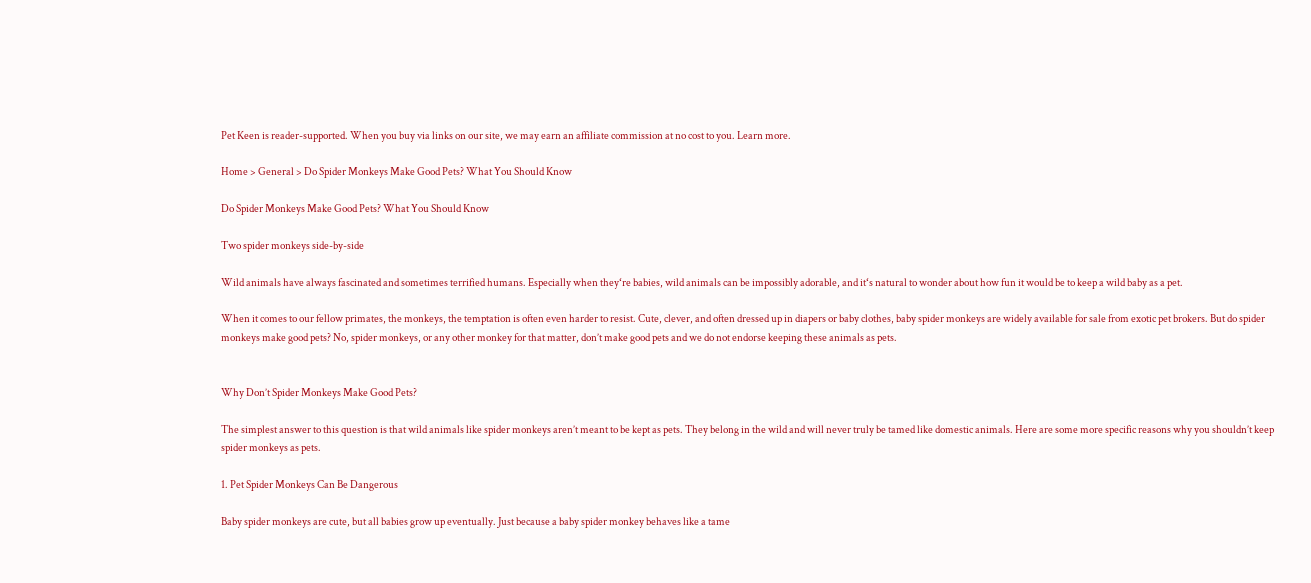Pet Keen is reader-supported. When you buy via links on our site, we may earn an affiliate commission at no cost to you. Learn more.

Home > General > Do Spider Monkeys Make Good Pets? What You Should Know

Do Spider Monkeys Make Good Pets? What You Should Know

Two spider monkeys side-by-side

Wild animals have always fascinated and sometimes terrified humans. Especially when theyʻre babies, wild animals can be impossibly adorable, and itʻs natural to wonder about how fun it would be to keep a wild baby as a pet.

When it comes to our fellow primates, the monkeys, the temptation is often even harder to resist. Cute, clever, and often dressed up in diapers or baby clothes, baby spider monkeys are widely available for sale from exotic pet brokers. But do spider monkeys make good pets? No, spider monkeys, or any other monkey for that matter, don’t make good pets and we do not endorse keeping these animals as pets.


Why Don’t Spider Monkeys Make Good Pets?

The simplest answer to this question is that wild animals like spider monkeys aren’t meant to be kept as pets. They belong in the wild and will never truly be tamed like domestic animals. Here are some more specific reasons why you shouldn’t keep spider monkeys as pets.

1. Pet Spider Monkeys Can Be Dangerous

Baby spider monkeys are cute, but all babies grow up eventually. Just because a baby spider monkey behaves like a tame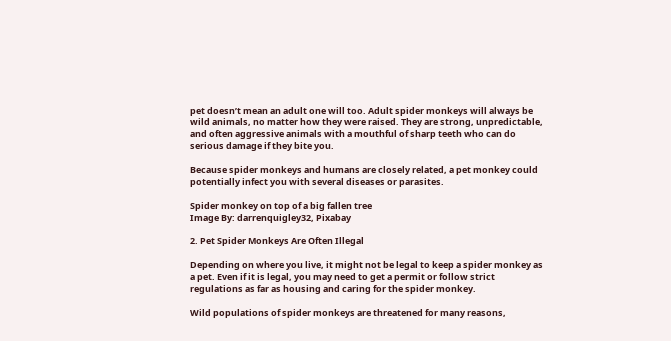pet doesn’t mean an adult one will too. Adult spider monkeys will always be wild animals, no matter how they were raised. They are strong, unpredictable, and often aggressive animals with a mouthful of sharp teeth who can do serious damage if they bite you.

Because spider monkeys and humans are closely related, a pet monkey could potentially infect you with several diseases or parasites.

Spider monkey on top of a big fallen tree
Image By: darrenquigley32, Pixabay

2. Pet Spider Monkeys Are Often Illegal

Depending on where you live, it might not be legal to keep a spider monkey as a pet. Even if it is legal, you may need to get a permit or follow strict regulations as far as housing and caring for the spider monkey.

Wild populations of spider monkeys are threatened for many reasons,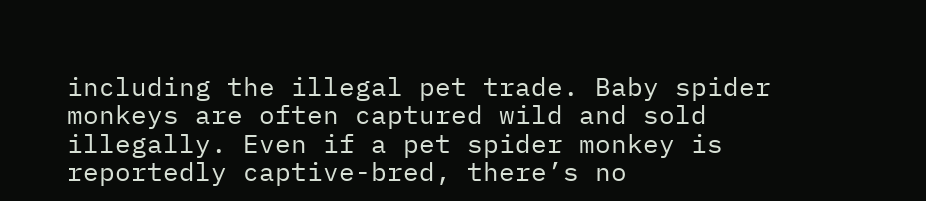including the illegal pet trade. Baby spider monkeys are often captured wild and sold illegally. Even if a pet spider monkey is reportedly captive-bred, there’s no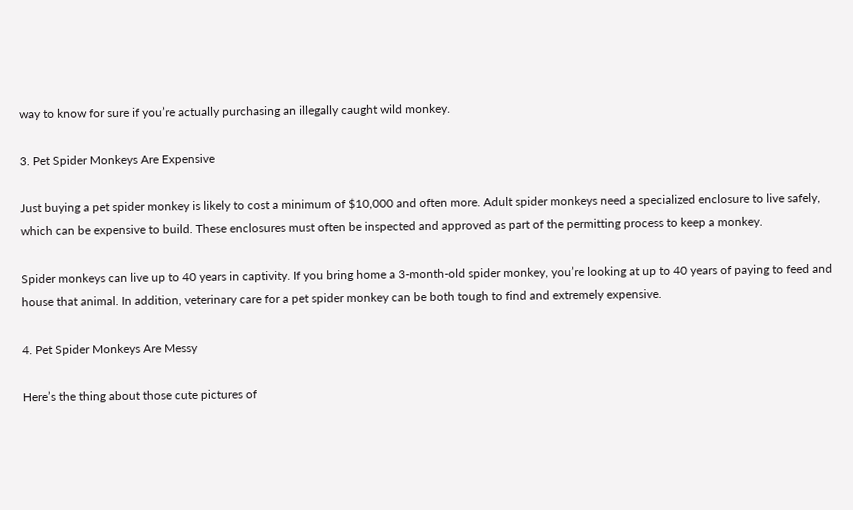way to know for sure if you’re actually purchasing an illegally caught wild monkey.

3. Pet Spider Monkeys Are Expensive

Just buying a pet spider monkey is likely to cost a minimum of $10,000 and often more. Adult spider monkeys need a specialized enclosure to live safely, which can be expensive to build. These enclosures must often be inspected and approved as part of the permitting process to keep a monkey.

Spider monkeys can live up to 40 years in captivity. If you bring home a 3-month-old spider monkey, you’re looking at up to 40 years of paying to feed and house that animal. In addition, veterinary care for a pet spider monkey can be both tough to find and extremely expensive.

4. Pet Spider Monkeys Are Messy

Here’s the thing about those cute pictures of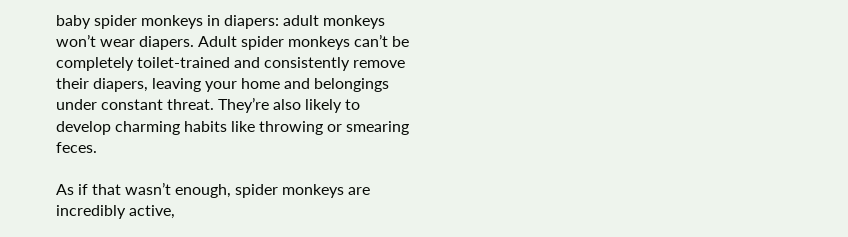baby spider monkeys in diapers: adult monkeys won’t wear diapers. Adult spider monkeys can’t be completely toilet-trained and consistently remove their diapers, leaving your home and belongings under constant threat. They’re also likely to develop charming habits like throwing or smearing feces.

As if that wasn’t enough, spider monkeys are incredibly active,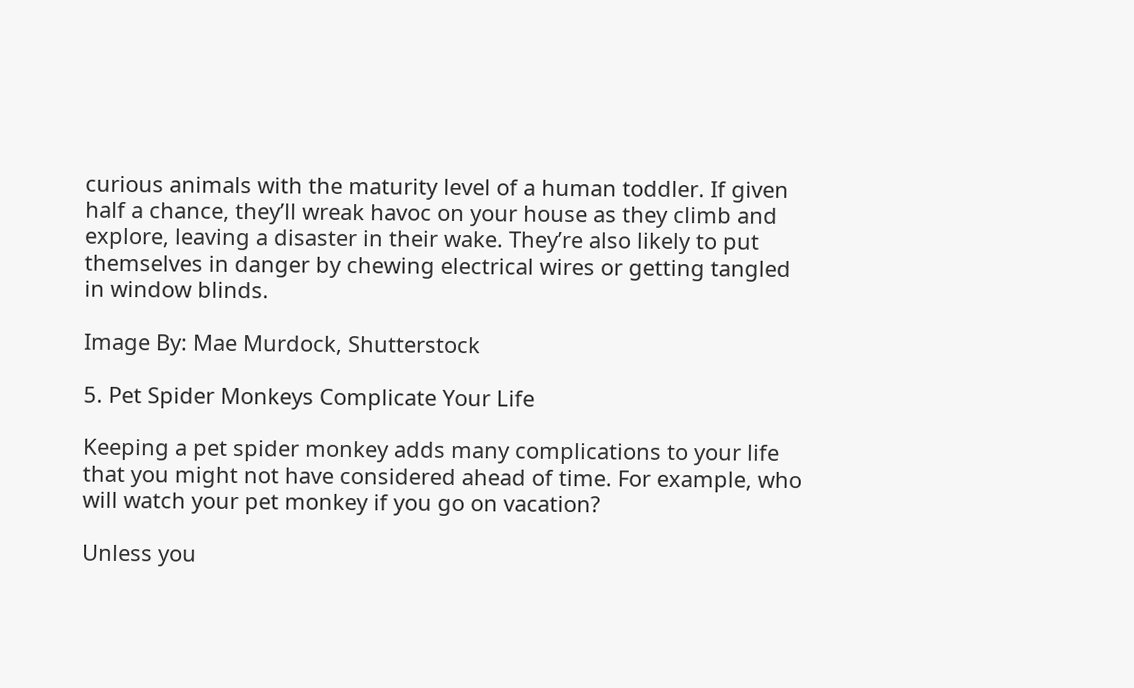curious animals with the maturity level of a human toddler. If given half a chance, they’ll wreak havoc on your house as they climb and explore, leaving a disaster in their wake. They’re also likely to put themselves in danger by chewing electrical wires or getting tangled in window blinds.

Image By: Mae Murdock, Shutterstock

5. Pet Spider Monkeys Complicate Your Life

Keeping a pet spider monkey adds many complications to your life that you might not have considered ahead of time. For example, who will watch your pet monkey if you go on vacation?

Unless you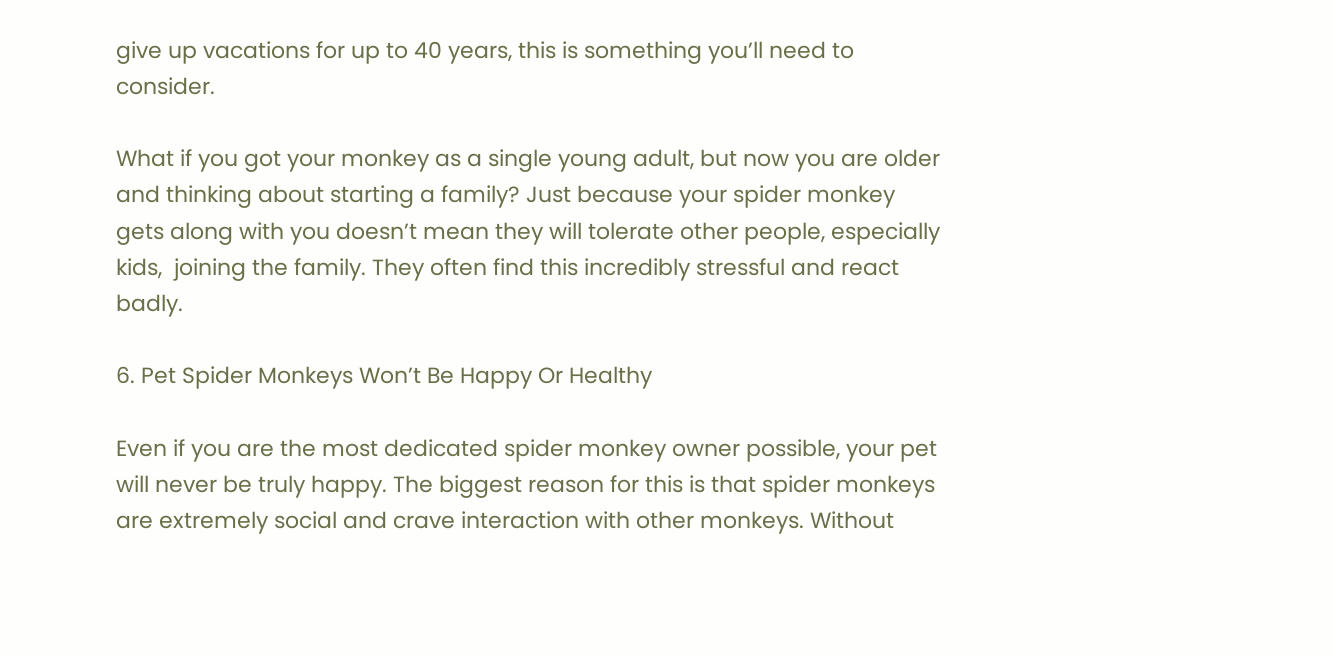give up vacations for up to 40 years, this is something you’ll need to consider.

What if you got your monkey as a single young adult, but now you are older and thinking about starting a family? Just because your spider monkey gets along with you doesn’t mean they will tolerate other people, especially kids,  joining the family. They often find this incredibly stressful and react badly.

6. Pet Spider Monkeys Won’t Be Happy Or Healthy

Even if you are the most dedicated spider monkey owner possible, your pet will never be truly happy. The biggest reason for this is that spider monkeys are extremely social and crave interaction with other monkeys. Without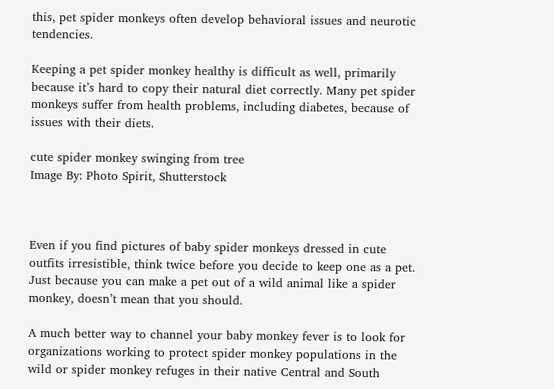this, pet spider monkeys often develop behavioral issues and neurotic tendencies.

Keeping a pet spider monkey healthy is difficult as well, primarily because it’s hard to copy their natural diet correctly. Many pet spider monkeys suffer from health problems, including diabetes, because of issues with their diets.

cute spider monkey swinging from tree
Image By: Photo Spirit, Shutterstock



Even if you find pictures of baby spider monkeys dressed in cute outfits irresistible, think twice before you decide to keep one as a pet. Just because you can make a pet out of a wild animal like a spider monkey, doesn’t mean that you should.

A much better way to channel your baby monkey fever is to look for organizations working to protect spider monkey populations in the wild or spider monkey refuges in their native Central and South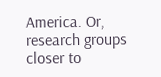America. Or, research groups closer to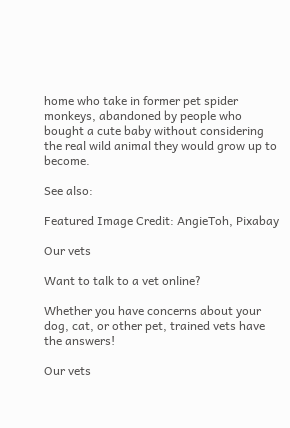home who take in former pet spider monkeys, abandoned by people who bought a cute baby without considering the real wild animal they would grow up to become.

See also:

Featured Image Credit: AngieToh, Pixabay

Our vets

Want to talk to a vet online?

Whether you have concerns about your dog, cat, or other pet, trained vets have the answers!

Our vets